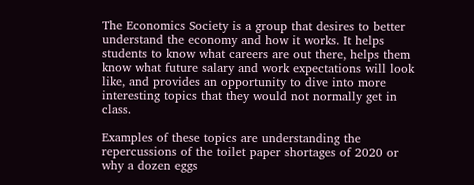The Economics Society is a group that desires to better understand the economy and how it works. It helps students to know what careers are out there, helps them know what future salary and work expectations will look like, and provides an opportunity to dive into more interesting topics that they would not normally get in class.

Examples of these topics are understanding the repercussions of the toilet paper shortages of 2020 or why a dozen eggs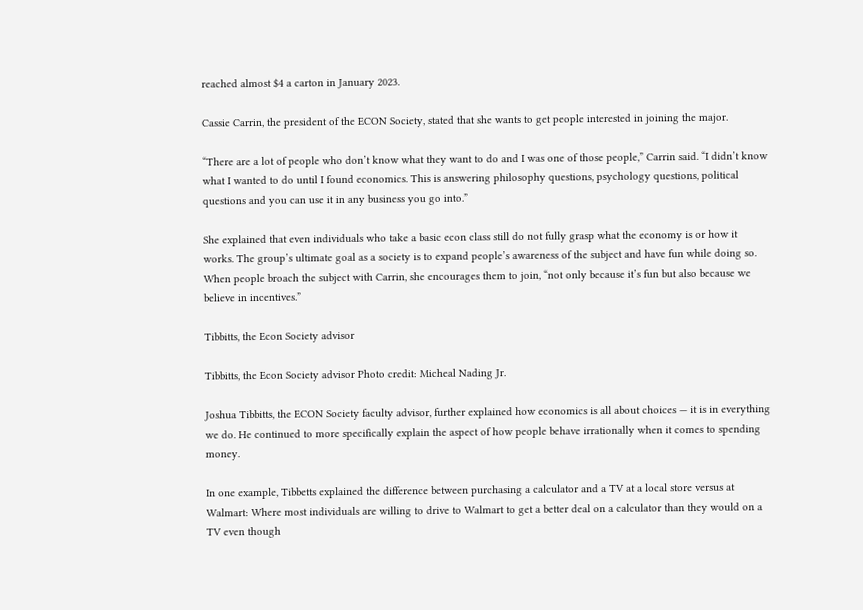reached almost $4 a carton in January 2023.

Cassie Carrin, the president of the ECON Society, stated that she wants to get people interested in joining the major.

“There are a lot of people who don’t know what they want to do and I was one of those people,” Carrin said. “I didn’t know what I wanted to do until I found economics. This is answering philosophy questions, psychology questions, political questions and you can use it in any business you go into.”

She explained that even individuals who take a basic econ class still do not fully grasp what the economy is or how it works. The group’s ultimate goal as a society is to expand people’s awareness of the subject and have fun while doing so. When people broach the subject with Carrin, she encourages them to join, “not only because it’s fun but also because we believe in incentives.”

Tibbitts, the Econ Society advisor

Tibbitts, the Econ Society advisor Photo credit: Micheal Nading Jr.

Joshua Tibbitts, the ECON Society faculty advisor, further explained how economics is all about choices — it is in everything we do. He continued to more specifically explain the aspect of how people behave irrationally when it comes to spending money.

In one example, Tibbetts explained the difference between purchasing a calculator and a TV at a local store versus at Walmart: Where most individuals are willing to drive to Walmart to get a better deal on a calculator than they would on a TV even though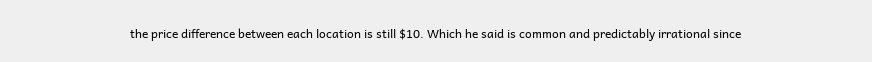the price difference between each location is still $10. Which he said is common and predictably irrational since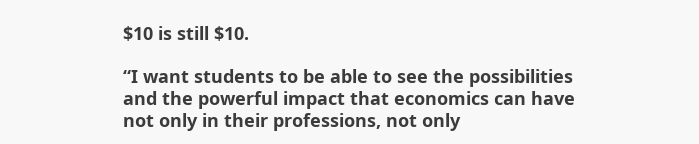$10 is still $10.

“I want students to be able to see the possibilities and the powerful impact that economics can have not only in their professions, not only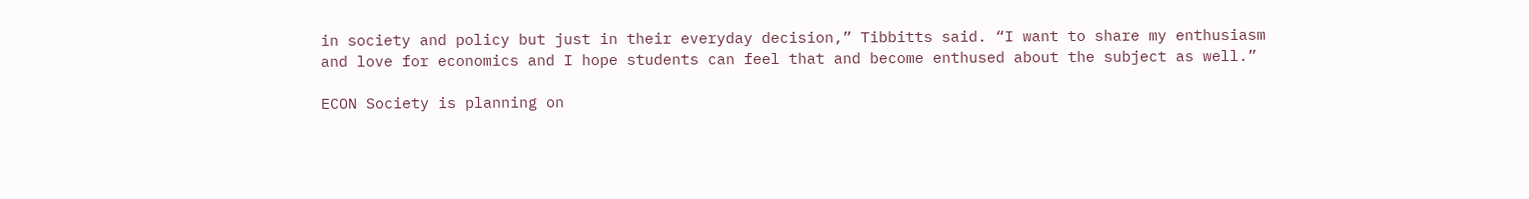in society and policy but just in their everyday decision,” Tibbitts said. “I want to share my enthusiasm and love for economics and I hope students can feel that and become enthused about the subject as well.”

ECON Society is planning on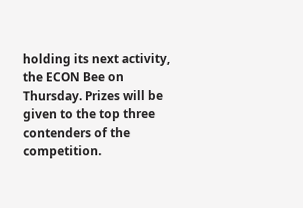holding its next activity, the ECON Bee on Thursday. Prizes will be given to the top three contenders of the competition.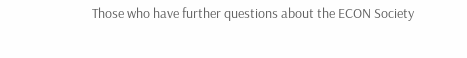Those who have further questions about the ECON Society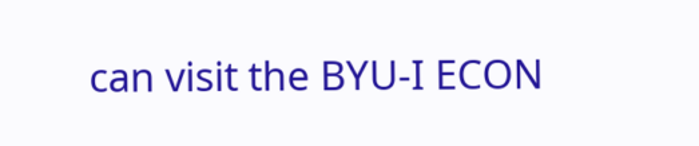can visit the BYU-I ECON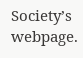Society’s webpage.